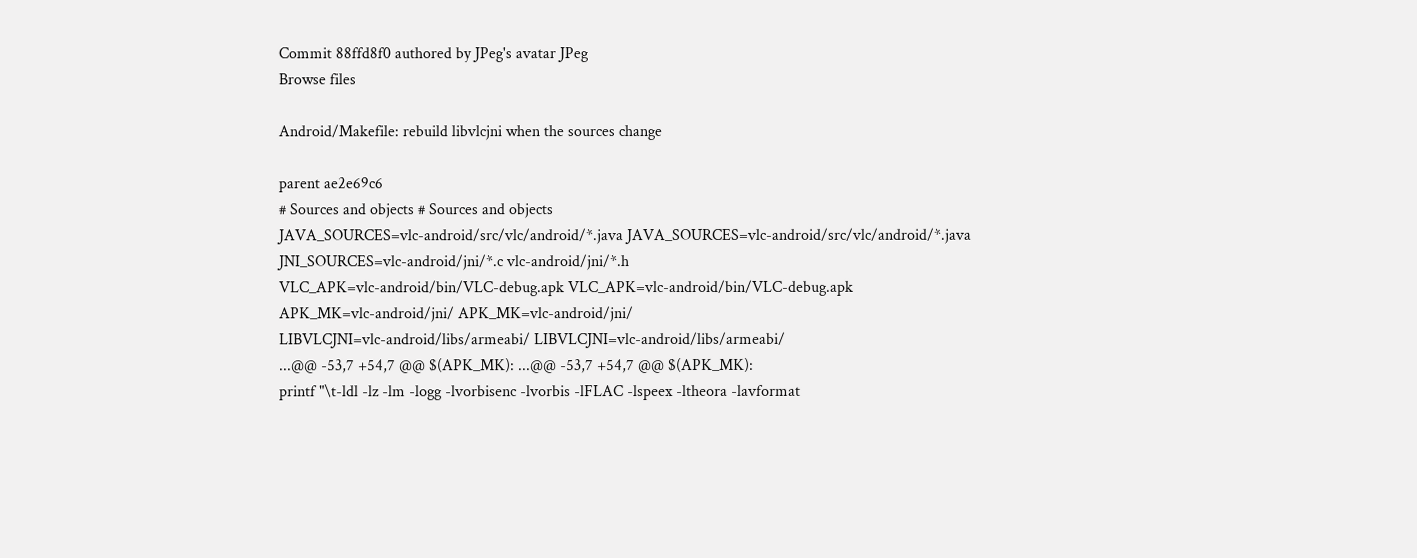Commit 88ffd8f0 authored by JPeg's avatar JPeg
Browse files

Android/Makefile: rebuild libvlcjni when the sources change

parent ae2e69c6
# Sources and objects # Sources and objects
JAVA_SOURCES=vlc-android/src/vlc/android/*.java JAVA_SOURCES=vlc-android/src/vlc/android/*.java
JNI_SOURCES=vlc-android/jni/*.c vlc-android/jni/*.h
VLC_APK=vlc-android/bin/VLC-debug.apk VLC_APK=vlc-android/bin/VLC-debug.apk
APK_MK=vlc-android/jni/ APK_MK=vlc-android/jni/
LIBVLCJNI=vlc-android/libs/armeabi/ LIBVLCJNI=vlc-android/libs/armeabi/
...@@ -53,7 +54,7 @@ $(APK_MK): ...@@ -53,7 +54,7 @@ $(APK_MK):
printf "\t-ldl -lz -lm -logg -lvorbisenc -lvorbis -lFLAC -lspeex -ltheora -lavformat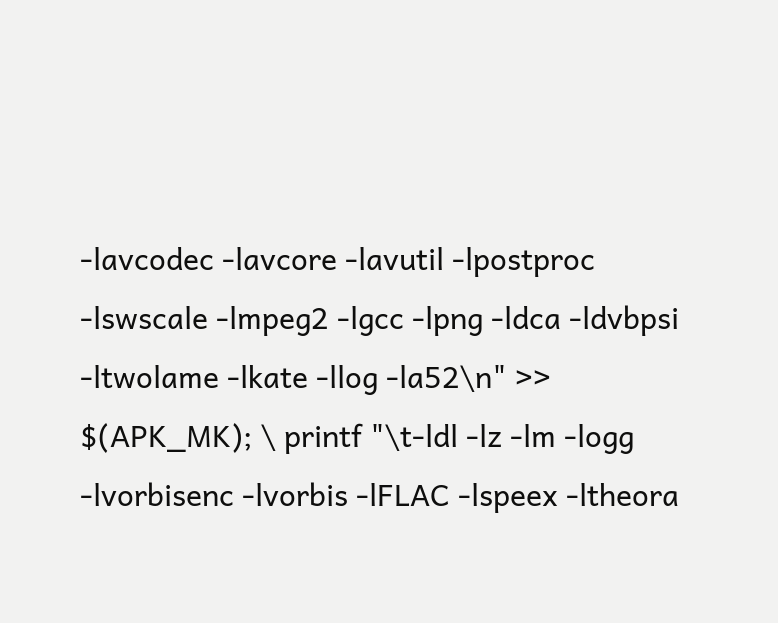-lavcodec -lavcore -lavutil -lpostproc -lswscale -lmpeg2 -lgcc -lpng -ldca -ldvbpsi -ltwolame -lkate -llog -la52\n" >> $(APK_MK); \ printf "\t-ldl -lz -lm -logg -lvorbisenc -lvorbis -lFLAC -lspeex -ltheora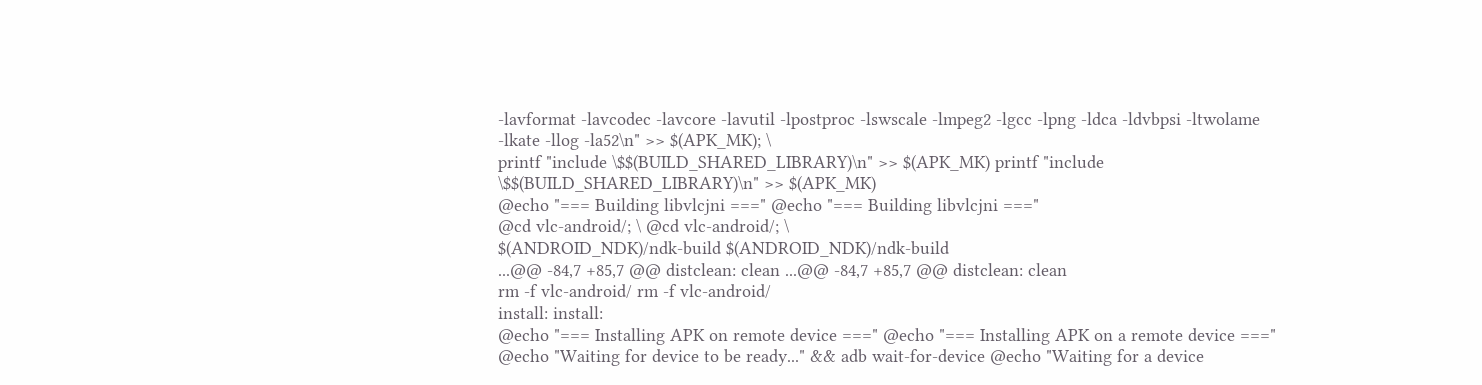-lavformat -lavcodec -lavcore -lavutil -lpostproc -lswscale -lmpeg2 -lgcc -lpng -ldca -ldvbpsi -ltwolame -lkate -llog -la52\n" >> $(APK_MK); \
printf "include \$$(BUILD_SHARED_LIBRARY)\n" >> $(APK_MK) printf "include \$$(BUILD_SHARED_LIBRARY)\n" >> $(APK_MK)
@echo "=== Building libvlcjni ===" @echo "=== Building libvlcjni ==="
@cd vlc-android/; \ @cd vlc-android/; \
$(ANDROID_NDK)/ndk-build $(ANDROID_NDK)/ndk-build
...@@ -84,7 +85,7 @@ distclean: clean ...@@ -84,7 +85,7 @@ distclean: clean
rm -f vlc-android/ rm -f vlc-android/
install: install:
@echo "=== Installing APK on remote device ===" @echo "=== Installing APK on a remote device ==="
@echo "Waiting for device to be ready..." && adb wait-for-device @echo "Waiting for a device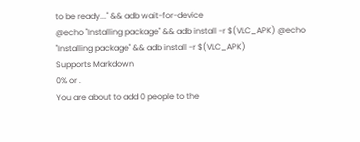to be ready..." && adb wait-for-device
@echo "Installing package" && adb install -r $(VLC_APK) @echo "Installing package" && adb install -r $(VLC_APK)
Supports Markdown
0% or .
You are about to add 0 people to the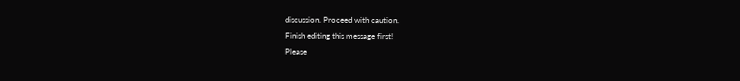discussion. Proceed with caution.
Finish editing this message first!
Please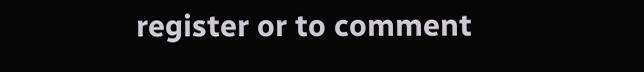register or to comment